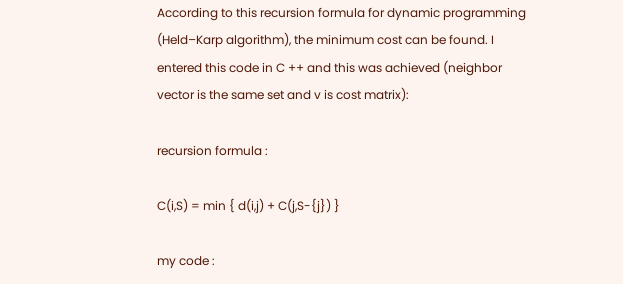According to this recursion formula for dynamic programming (Held–Karp algorithm), the minimum cost can be found. I entered this code in C ++ and this was achieved (neighbor vector is the same set and v is cost matrix):

recursion formula :

C(i,S) = min { d(i,j) + C(j,S-{j}) }

my code :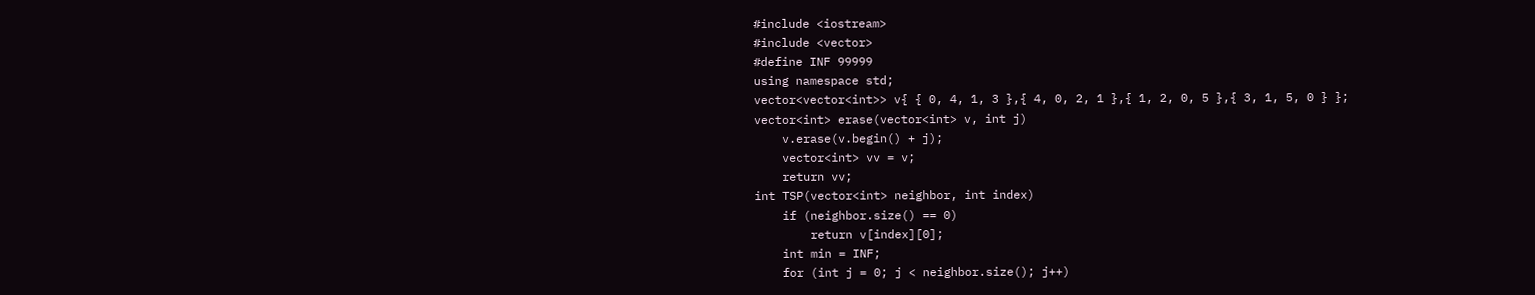#include <iostream>
#include <vector>
#define INF 99999
using namespace std;
vector<vector<int>> v{ { 0, 4, 1, 3 },{ 4, 0, 2, 1 },{ 1, 2, 0, 5 },{ 3, 1, 5, 0 } };
vector<int> erase(vector<int> v, int j)
    v.erase(v.begin() + j);
    vector<int> vv = v;
    return vv;
int TSP(vector<int> neighbor, int index)
    if (neighbor.size() == 0)
        return v[index][0];
    int min = INF;
    for (int j = 0; j < neighbor.size(); j++)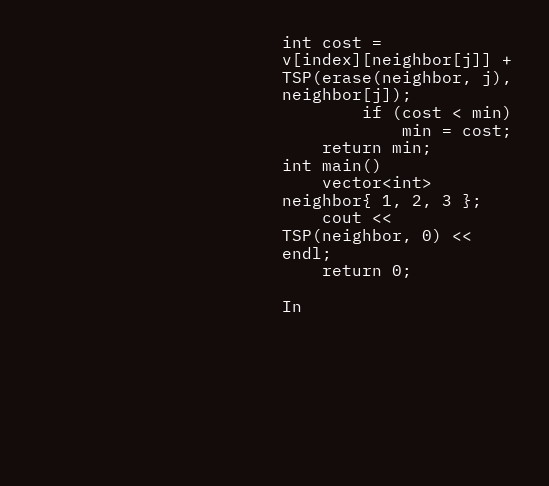int cost = v[index][neighbor[j]] + TSP(erase(neighbor, j), neighbor[j]);
        if (cost < min)
            min = cost;
    return min;
int main()
    vector<int> neighbor{ 1, 2, 3 };
    cout << TSP(neighbor, 0) << endl;
    return 0;

In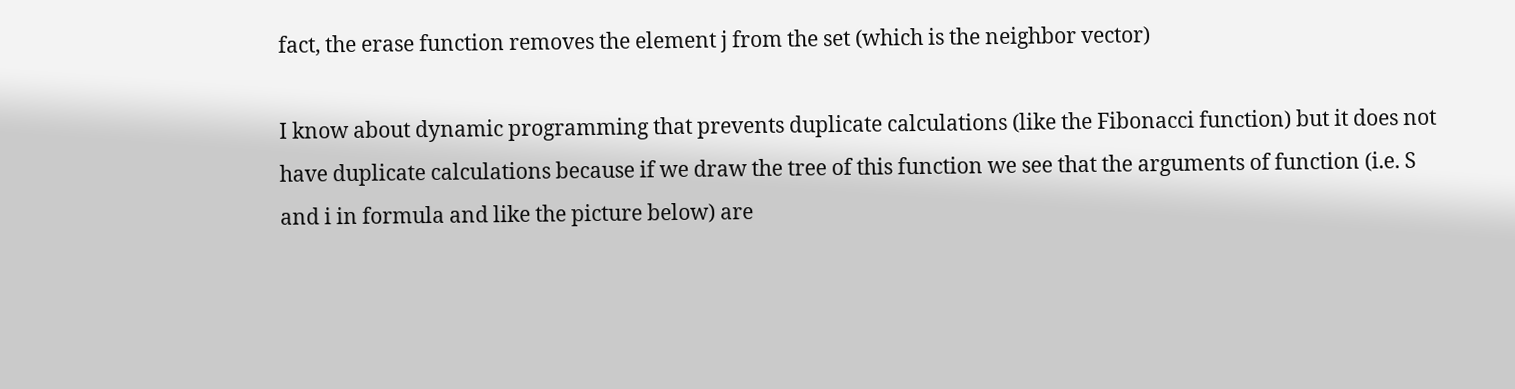fact, the erase function removes the element j from the set (which is the neighbor vector)

I know about dynamic programming that prevents duplicate calculations (like the Fibonacci function) but it does not have duplicate calculations because if we draw the tree of this function we see that the arguments of function (i.e. S and i in formula and like the picture below) are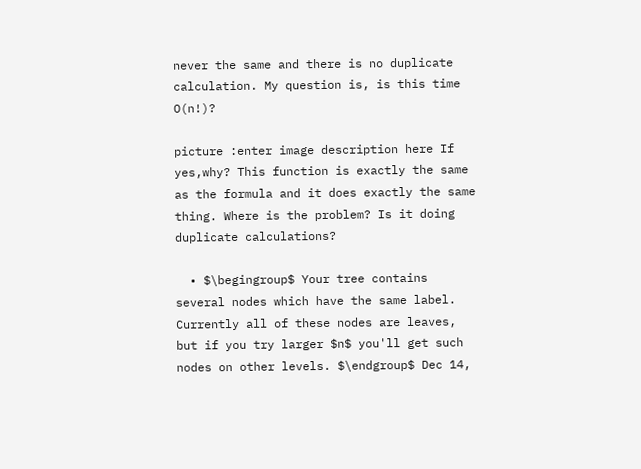never the same and there is no duplicate calculation. My question is, is this time O(n!)?

picture :enter image description here If yes,why? This function is exactly the same as the formula and it does exactly the same thing. Where is the problem? Is it doing duplicate calculations?

  • $\begingroup$ Your tree contains several nodes which have the same label. Currently all of these nodes are leaves, but if you try larger $n$ you'll get such nodes on other levels. $\endgroup$ Dec 14,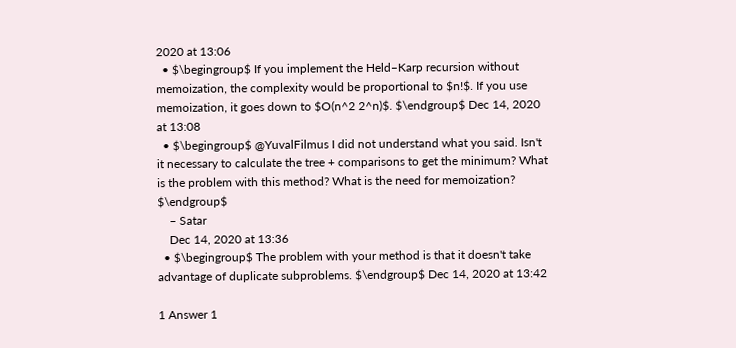2020 at 13:06
  • $\begingroup$ If you implement the Held–Karp recursion without memoization, the complexity would be proportional to $n!$. If you use memoization, it goes down to $O(n^2 2^n)$. $\endgroup$ Dec 14, 2020 at 13:08
  • $\begingroup$ @YuvalFilmus I did not understand what you said. Isn't it necessary to calculate the tree + comparisons to get the minimum? What is the problem with this method? What is the need for memoization? $\endgroup$
    – Satar
    Dec 14, 2020 at 13:36
  • $\begingroup$ The problem with your method is that it doesn't take advantage of duplicate subproblems. $\endgroup$ Dec 14, 2020 at 13:42

1 Answer 1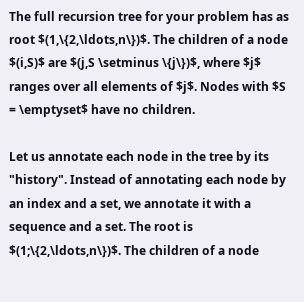The full recursion tree for your problem has as root $(1,\{2,\ldots,n\})$. The children of a node $(i,S)$ are $(j,S \setminus \{j\})$, where $j$ ranges over all elements of $j$. Nodes with $S = \emptyset$ have no children.

Let us annotate each node in the tree by its "history". Instead of annotating each node by an index and a set, we annotate it with a sequence and a set. The root is $(1;\{2,\ldots,n\})$. The children of a node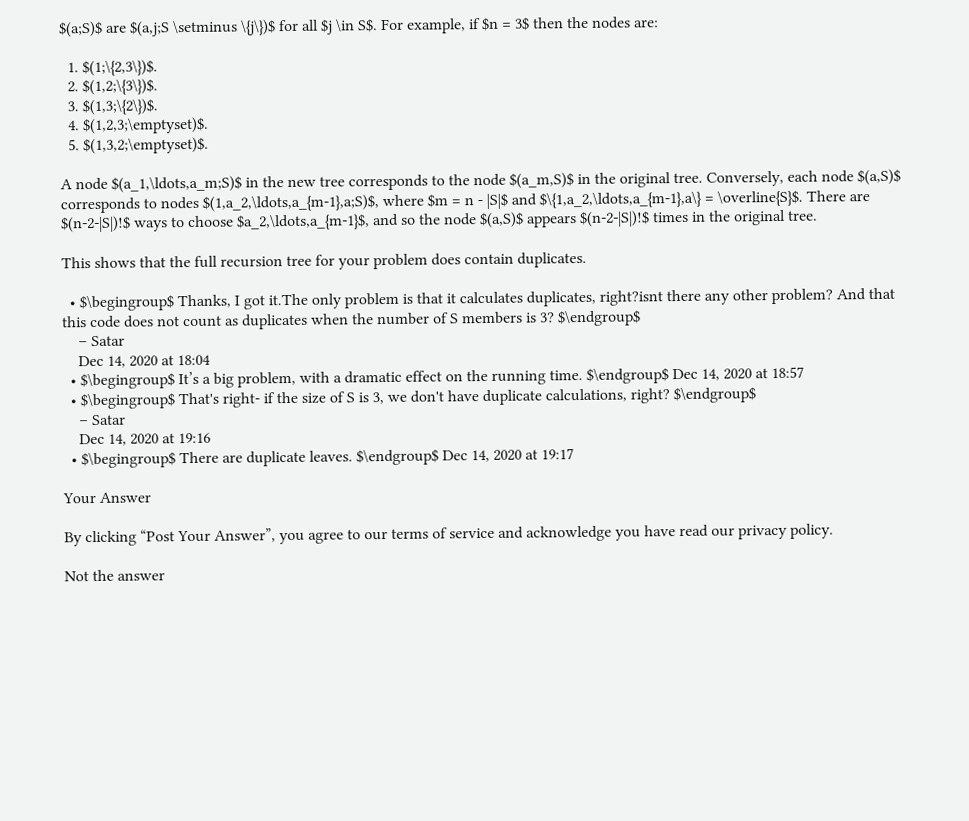$(a;S)$ are $(a,j;S \setminus \{j\})$ for all $j \in S$. For example, if $n = 3$ then the nodes are:

  1. $(1;\{2,3\})$.
  2. $(1,2;\{3\})$.
  3. $(1,3;\{2\})$.
  4. $(1,2,3;\emptyset)$.
  5. $(1,3,2;\emptyset)$.

A node $(a_1,\ldots,a_m;S)$ in the new tree corresponds to the node $(a_m,S)$ in the original tree. Conversely, each node $(a,S)$ corresponds to nodes $(1,a_2,\ldots,a_{m-1},a;S)$, where $m = n - |S|$ and $\{1,a_2,\ldots,a_{m-1},a\} = \overline{S}$. There are $(n-2-|S|)!$ ways to choose $a_2,\ldots,a_{m-1}$, and so the node $(a,S)$ appears $(n-2-|S|)!$ times in the original tree.

This shows that the full recursion tree for your problem does contain duplicates.

  • $\begingroup$ Thanks, I got it.The only problem is that it calculates duplicates, right?isnt there any other problem? And that this code does not count as duplicates when the number of S members is 3? $\endgroup$
    – Satar
    Dec 14, 2020 at 18:04
  • $\begingroup$ It’s a big problem, with a dramatic effect on the running time. $\endgroup$ Dec 14, 2020 at 18:57
  • $\begingroup$ That's right- if the size of S is 3, we don't have duplicate calculations, right? $\endgroup$
    – Satar
    Dec 14, 2020 at 19:16
  • $\begingroup$ There are duplicate leaves. $\endgroup$ Dec 14, 2020 at 19:17

Your Answer

By clicking “Post Your Answer”, you agree to our terms of service and acknowledge you have read our privacy policy.

Not the answer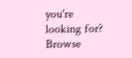you're looking for? Browse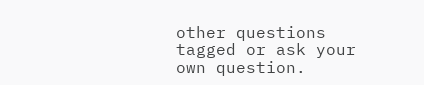other questions tagged or ask your own question.